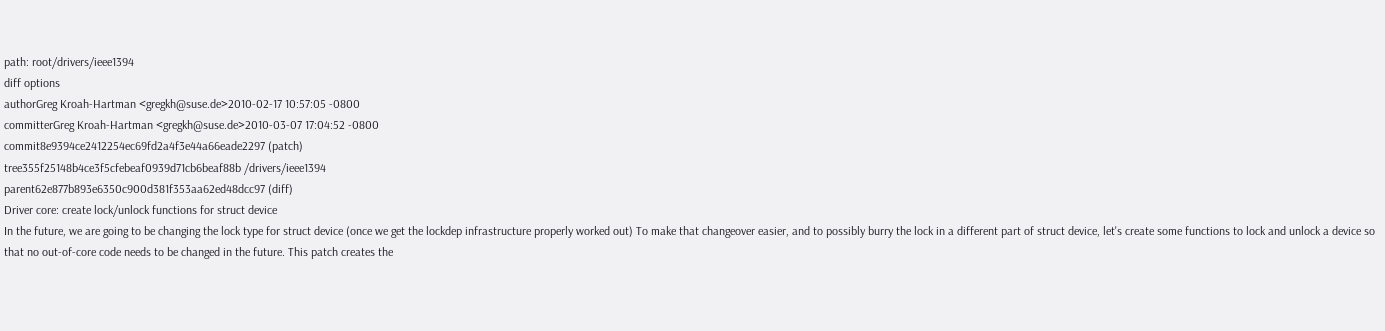path: root/drivers/ieee1394
diff options
authorGreg Kroah-Hartman <gregkh@suse.de>2010-02-17 10:57:05 -0800
committerGreg Kroah-Hartman <gregkh@suse.de>2010-03-07 17:04:52 -0800
commit8e9394ce2412254ec69fd2a4f3e44a66eade2297 (patch)
tree355f25148b4ce3f5cfebeaf0939d71cb6beaf88b /drivers/ieee1394
parent62e877b893e6350c900d381f353aa62ed48dcc97 (diff)
Driver core: create lock/unlock functions for struct device
In the future, we are going to be changing the lock type for struct device (once we get the lockdep infrastructure properly worked out) To make that changeover easier, and to possibly burry the lock in a different part of struct device, let's create some functions to lock and unlock a device so that no out-of-core code needs to be changed in the future. This patch creates the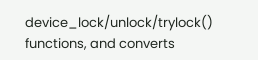device_lock/unlock/trylock() functions, and converts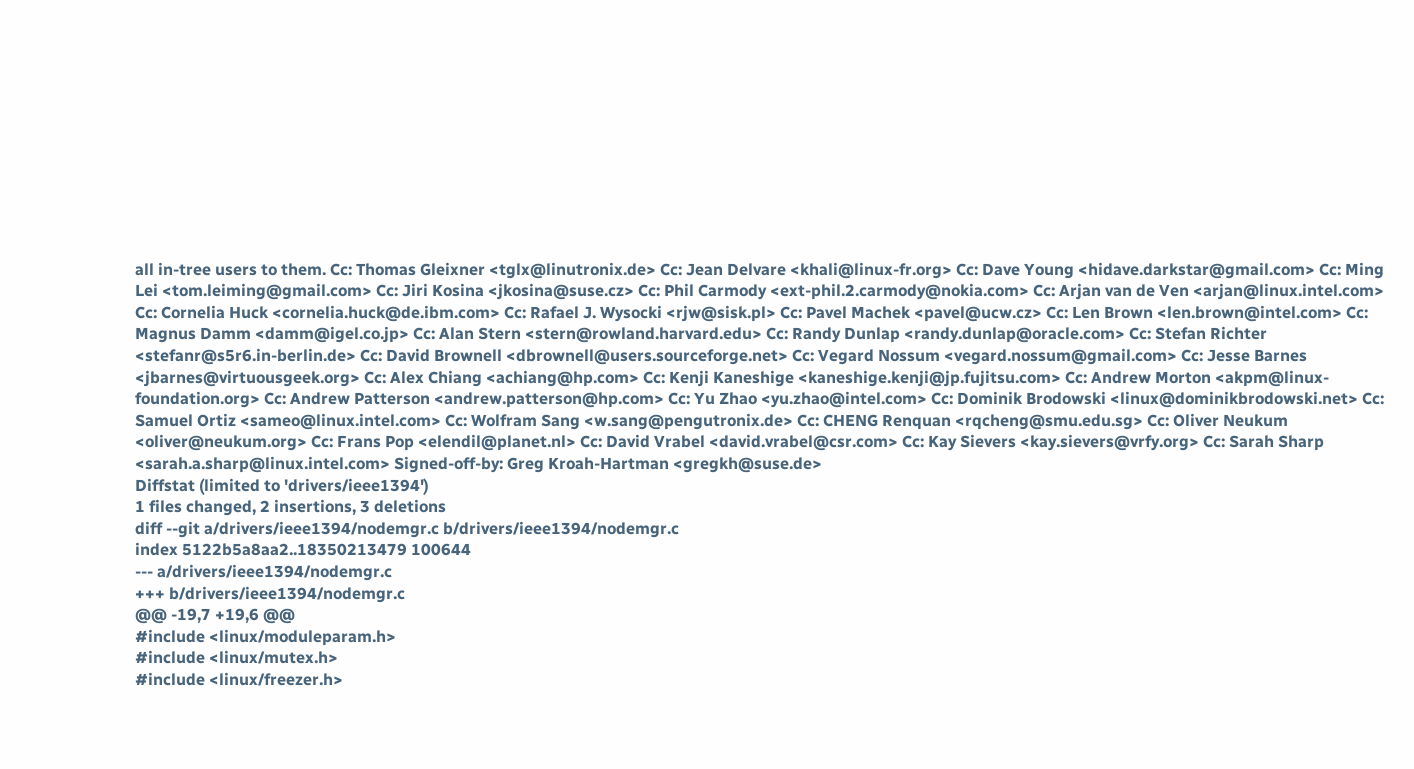all in-tree users to them. Cc: Thomas Gleixner <tglx@linutronix.de> Cc: Jean Delvare <khali@linux-fr.org> Cc: Dave Young <hidave.darkstar@gmail.com> Cc: Ming Lei <tom.leiming@gmail.com> Cc: Jiri Kosina <jkosina@suse.cz> Cc: Phil Carmody <ext-phil.2.carmody@nokia.com> Cc: Arjan van de Ven <arjan@linux.intel.com> Cc: Cornelia Huck <cornelia.huck@de.ibm.com> Cc: Rafael J. Wysocki <rjw@sisk.pl> Cc: Pavel Machek <pavel@ucw.cz> Cc: Len Brown <len.brown@intel.com> Cc: Magnus Damm <damm@igel.co.jp> Cc: Alan Stern <stern@rowland.harvard.edu> Cc: Randy Dunlap <randy.dunlap@oracle.com> Cc: Stefan Richter <stefanr@s5r6.in-berlin.de> Cc: David Brownell <dbrownell@users.sourceforge.net> Cc: Vegard Nossum <vegard.nossum@gmail.com> Cc: Jesse Barnes <jbarnes@virtuousgeek.org> Cc: Alex Chiang <achiang@hp.com> Cc: Kenji Kaneshige <kaneshige.kenji@jp.fujitsu.com> Cc: Andrew Morton <akpm@linux-foundation.org> Cc: Andrew Patterson <andrew.patterson@hp.com> Cc: Yu Zhao <yu.zhao@intel.com> Cc: Dominik Brodowski <linux@dominikbrodowski.net> Cc: Samuel Ortiz <sameo@linux.intel.com> Cc: Wolfram Sang <w.sang@pengutronix.de> Cc: CHENG Renquan <rqcheng@smu.edu.sg> Cc: Oliver Neukum <oliver@neukum.org> Cc: Frans Pop <elendil@planet.nl> Cc: David Vrabel <david.vrabel@csr.com> Cc: Kay Sievers <kay.sievers@vrfy.org> Cc: Sarah Sharp <sarah.a.sharp@linux.intel.com> Signed-off-by: Greg Kroah-Hartman <gregkh@suse.de>
Diffstat (limited to 'drivers/ieee1394')
1 files changed, 2 insertions, 3 deletions
diff --git a/drivers/ieee1394/nodemgr.c b/drivers/ieee1394/nodemgr.c
index 5122b5a8aa2..18350213479 100644
--- a/drivers/ieee1394/nodemgr.c
+++ b/drivers/ieee1394/nodemgr.c
@@ -19,7 +19,6 @@
#include <linux/moduleparam.h>
#include <linux/mutex.h>
#include <linux/freezer.h>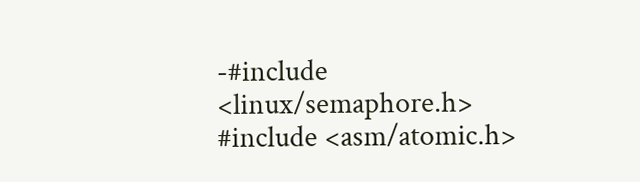-#include <linux/semaphore.h>
#include <asm/atomic.h>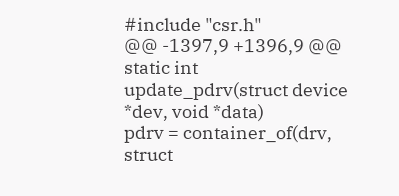#include "csr.h"
@@ -1397,9 +1396,9 @@ static int update_pdrv(struct device *dev, void *data)
pdrv = container_of(drv, struct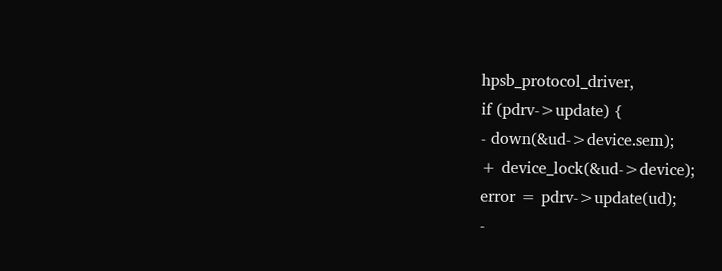hpsb_protocol_driver,
if (pdrv->update) {
- down(&ud->device.sem);
+ device_lock(&ud->device);
error = pdrv->update(ud);
-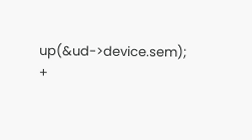up(&ud->device.sem);
+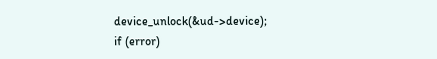device_unlock(&ud->device);
if (error)